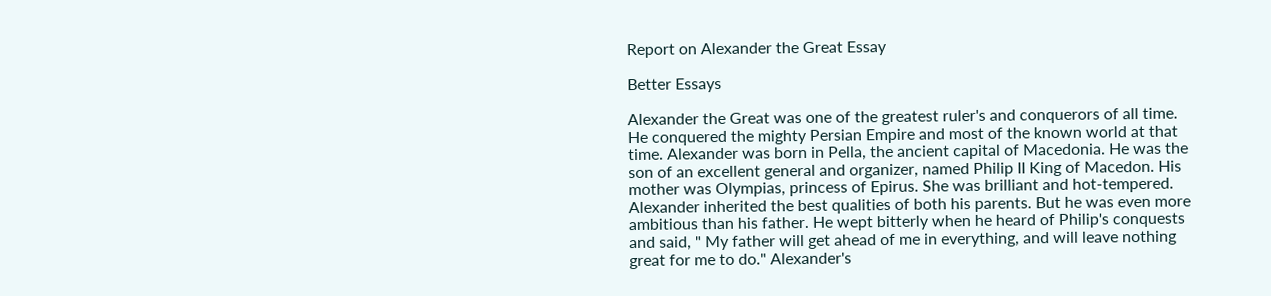Report on Alexander the Great Essay

Better Essays

Alexander the Great was one of the greatest ruler's and conquerors of all time. He conquered the mighty Persian Empire and most of the known world at that time. Alexander was born in Pella, the ancient capital of Macedonia. He was the son of an excellent general and organizer, named Philip II King of Macedon. His mother was Olympias, princess of Epirus. She was brilliant and hot-tempered. Alexander inherited the best qualities of both his parents. But he was even more ambitious than his father. He wept bitterly when he heard of Philip's conquests and said, " My father will get ahead of me in everything, and will leave nothing great for me to do." Alexander's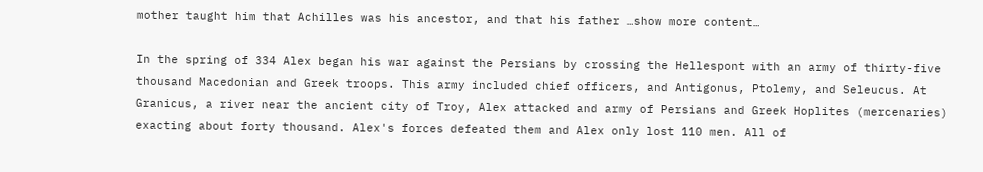mother taught him that Achilles was his ancestor, and that his father …show more content…

In the spring of 334 Alex began his war against the Persians by crossing the Hellespont with an army of thirty-five thousand Macedonian and Greek troops. This army included chief officers, and Antigonus, Ptolemy, and Seleucus. At Granicus, a river near the ancient city of Troy, Alex attacked and army of Persians and Greek Hoplites (mercenaries) exacting about forty thousand. Alex's forces defeated them and Alex only lost 110 men. All of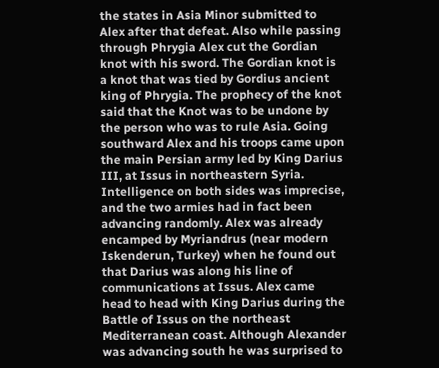the states in Asia Minor submitted to Alex after that defeat. Also while passing through Phrygia Alex cut the Gordian knot with his sword. The Gordian knot is a knot that was tied by Gordius ancient king of Phrygia. The prophecy of the knot said that the Knot was to be undone by the person who was to rule Asia. Going southward Alex and his troops came upon the main Persian army led by King Darius III, at Issus in northeastern Syria. Intelligence on both sides was imprecise, and the two armies had in fact been advancing randomly. Alex was already encamped by Myriandrus (near modern Iskenderun, Turkey) when he found out that Darius was along his line of communications at Issus. Alex came head to head with King Darius during the Battle of Issus on the northeast Mediterranean coast. Although Alexander was advancing south he was surprised to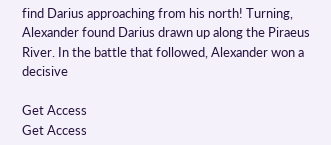find Darius approaching from his north! Turning, Alexander found Darius drawn up along the Piraeus River. In the battle that followed, Alexander won a decisive

Get Access
Get Access